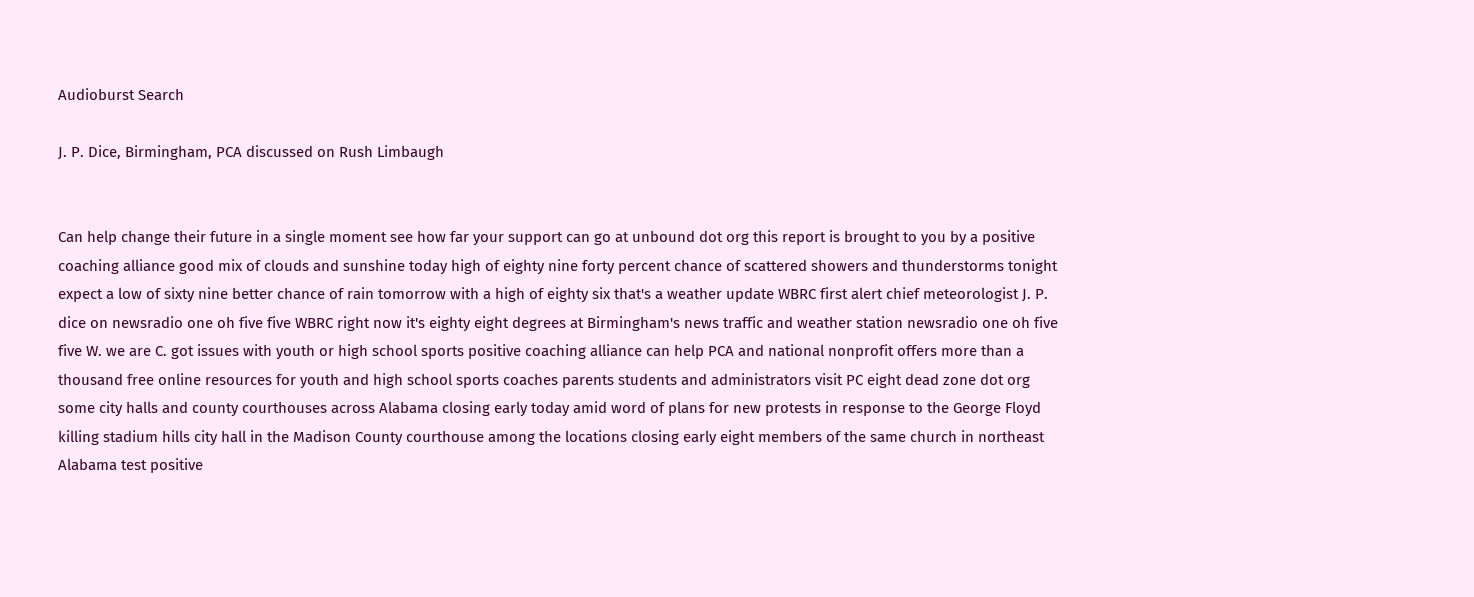Audioburst Search

J. P. Dice, Birmingham, PCA discussed on Rush Limbaugh


Can help change their future in a single moment see how far your support can go at unbound dot org this report is brought to you by a positive coaching alliance good mix of clouds and sunshine today high of eighty nine forty percent chance of scattered showers and thunderstorms tonight expect a low of sixty nine better chance of rain tomorrow with a high of eighty six that's a weather update WBRC first alert chief meteorologist J. P. dice on newsradio one oh five five WBRC right now it's eighty eight degrees at Birmingham's news traffic and weather station newsradio one oh five five W. we are C. got issues with youth or high school sports positive coaching alliance can help PCA and national nonprofit offers more than a thousand free online resources for youth and high school sports coaches parents students and administrators visit PC eight dead zone dot org some city halls and county courthouses across Alabama closing early today amid word of plans for new protests in response to the George Floyd killing stadium hills city hall in the Madison County courthouse among the locations closing early eight members of the same church in northeast Alabama test positive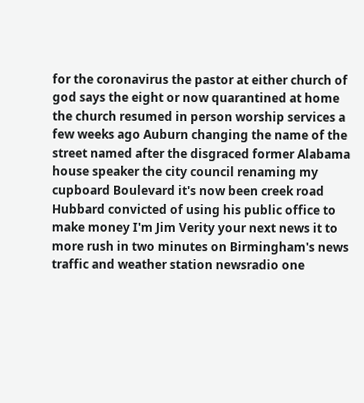for the coronavirus the pastor at either church of god says the eight or now quarantined at home the church resumed in person worship services a few weeks ago Auburn changing the name of the street named after the disgraced former Alabama house speaker the city council renaming my cupboard Boulevard it's now been creek road Hubbard convicted of using his public office to make money I'm Jim Verity your next news it to more rush in two minutes on Birmingham's news traffic and weather station newsradio one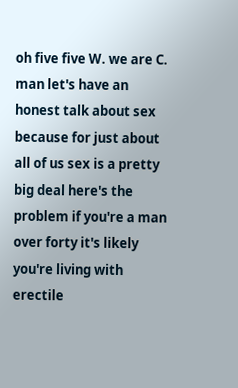oh five five W. we are C. man let's have an honest talk about sex because for just about all of us sex is a pretty big deal here's the problem if you're a man over forty it's likely you're living with erectile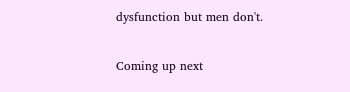dysfunction but men don't.

Coming up next